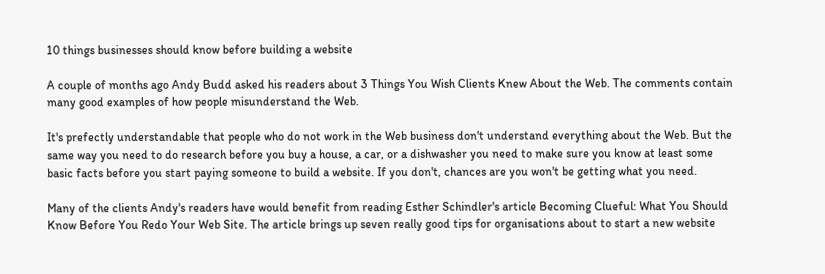10 things businesses should know before building a website

A couple of months ago Andy Budd asked his readers about 3 Things You Wish Clients Knew About the Web. The comments contain many good examples of how people misunderstand the Web.

It's prefectly understandable that people who do not work in the Web business don't understand everything about the Web. But the same way you need to do research before you buy a house, a car, or a dishwasher you need to make sure you know at least some basic facts before you start paying someone to build a website. If you don't, chances are you won't be getting what you need.

Many of the clients Andy's readers have would benefit from reading Esther Schindler's article Becoming Clueful: What You Should Know Before You Redo Your Web Site. The article brings up seven really good tips for organisations about to start a new website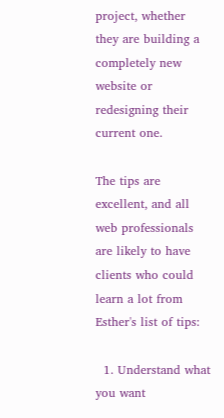project, whether they are building a completely new website or redesigning their current one.

The tips are excellent, and all web professionals are likely to have clients who could learn a lot from Esther's list of tips:

  1. Understand what you want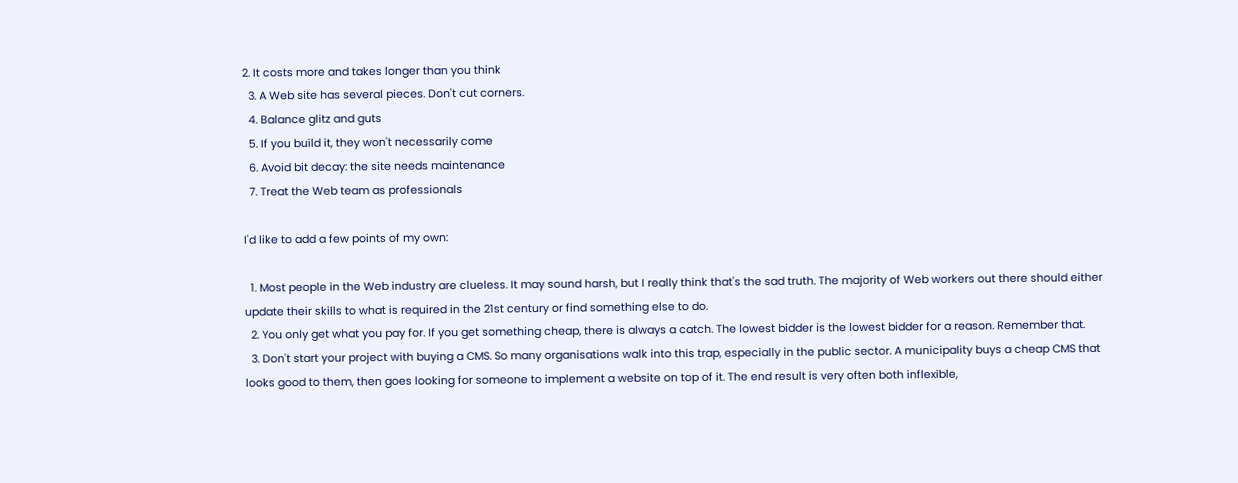2. It costs more and takes longer than you think
  3. A Web site has several pieces. Don't cut corners.
  4. Balance glitz and guts
  5. If you build it, they won't necessarily come
  6. Avoid bit decay: the site needs maintenance
  7. Treat the Web team as professionals

I'd like to add a few points of my own:

  1. Most people in the Web industry are clueless. It may sound harsh, but I really think that's the sad truth. The majority of Web workers out there should either update their skills to what is required in the 21st century or find something else to do.
  2. You only get what you pay for. If you get something cheap, there is always a catch. The lowest bidder is the lowest bidder for a reason. Remember that.
  3. Don't start your project with buying a CMS. So many organisations walk into this trap, especially in the public sector. A municipality buys a cheap CMS that looks good to them, then goes looking for someone to implement a website on top of it. The end result is very often both inflexible,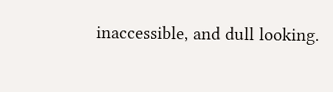inaccessible, and dull looking.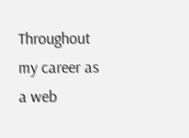Throughout my career as a web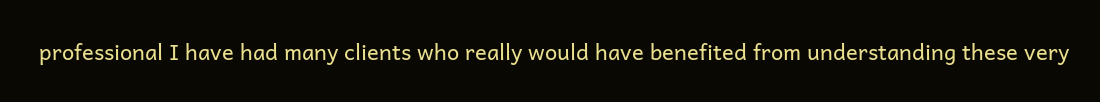professional I have had many clients who really would have benefited from understanding these very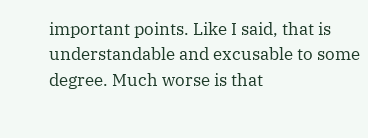important points. Like I said, that is understandable and excusable to some degree. Much worse is that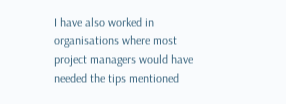I have also worked in organisations where most project managers would have needed the tips mentioned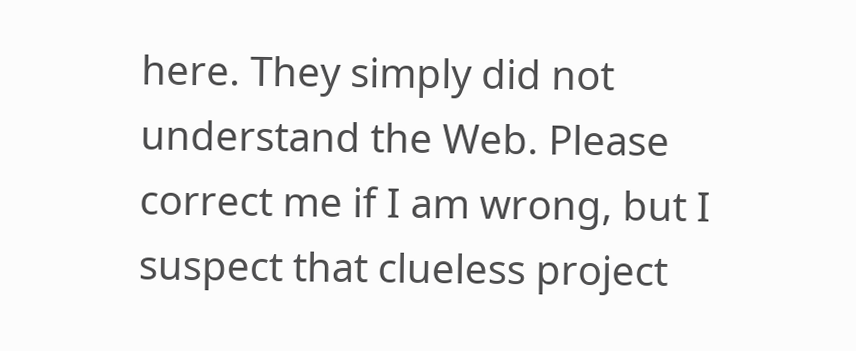here. They simply did not understand the Web. Please correct me if I am wrong, but I suspect that clueless project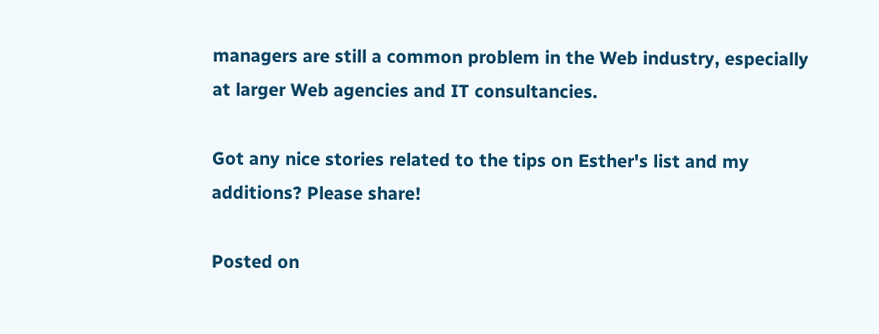managers are still a common problem in the Web industry, especially at larger Web agencies and IT consultancies.

Got any nice stories related to the tips on Esther's list and my additions? Please share!

Posted on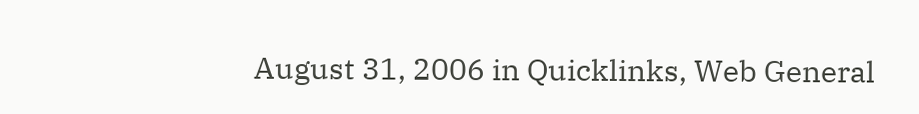August 31, 2006 in Quicklinks, Web General